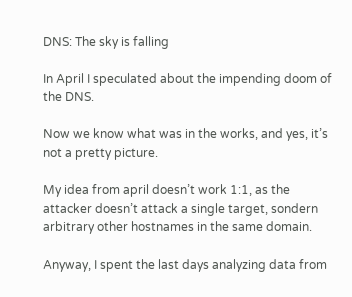DNS: The sky is falling

In April I speculated about the impending doom of the DNS.

Now we know what was in the works, and yes, it’s not a pretty picture.

My idea from april doesn’t work 1:1, as the attacker doesn’t attack a single target, sondern arbitrary other hostnames in the same domain.

Anyway, I spent the last days analyzing data from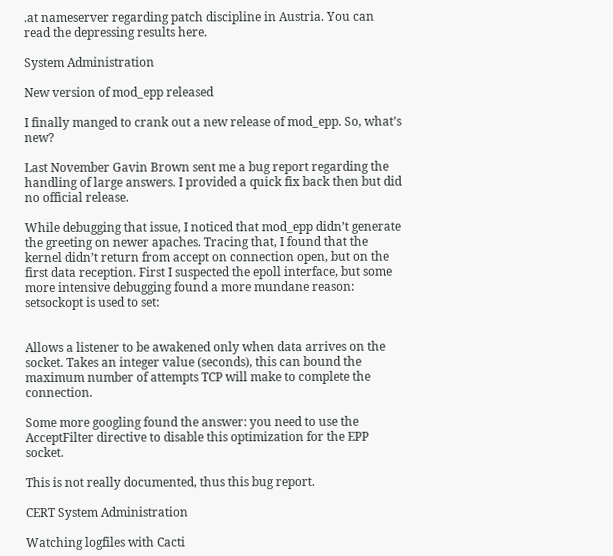.at nameserver regarding patch discipline in Austria. You can read the depressing results here.

System Administration

New version of mod_epp released

I finally manged to crank out a new release of mod_epp. So, what’s new?

Last November Gavin Brown sent me a bug report regarding the handling of large answers. I provided a quick fix back then but did no official release.

While debugging that issue, I noticed that mod_epp didn’t generate the greeting on newer apaches. Tracing that, I found that the kernel didn’t return from accept on connection open, but on the first data reception. First I suspected the epoll interface, but some more intensive debugging found a more mundane reason: setsockopt is used to set:


Allows a listener to be awakened only when data arrives on the socket. Takes an integer value (seconds), this can bound the maximum number of attempts TCP will make to complete the connection.

Some more googling found the answer: you need to use the AcceptFilter directive to disable this optimization for the EPP socket.

This is not really documented, thus this bug report.

CERT System Administration

Watching logfiles with Cacti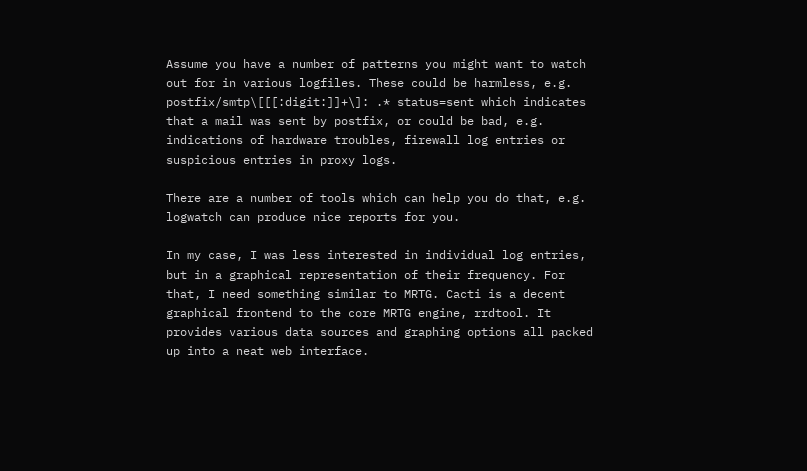Assume you have a number of patterns you might want to watch out for in various logfiles. These could be harmless, e.g. postfix/smtp\[[[:digit:]]+\]: .* status=sent which indicates that a mail was sent by postfix, or could be bad, e.g. indications of hardware troubles, firewall log entries or suspicious entries in proxy logs.

There are a number of tools which can help you do that, e.g. logwatch can produce nice reports for you.

In my case, I was less interested in individual log entries, but in a graphical representation of their frequency. For that, I need something similar to MRTG. Cacti is a decent graphical frontend to the core MRTG engine, rrdtool. It provides various data sources and graphing options all packed up into a neat web interface.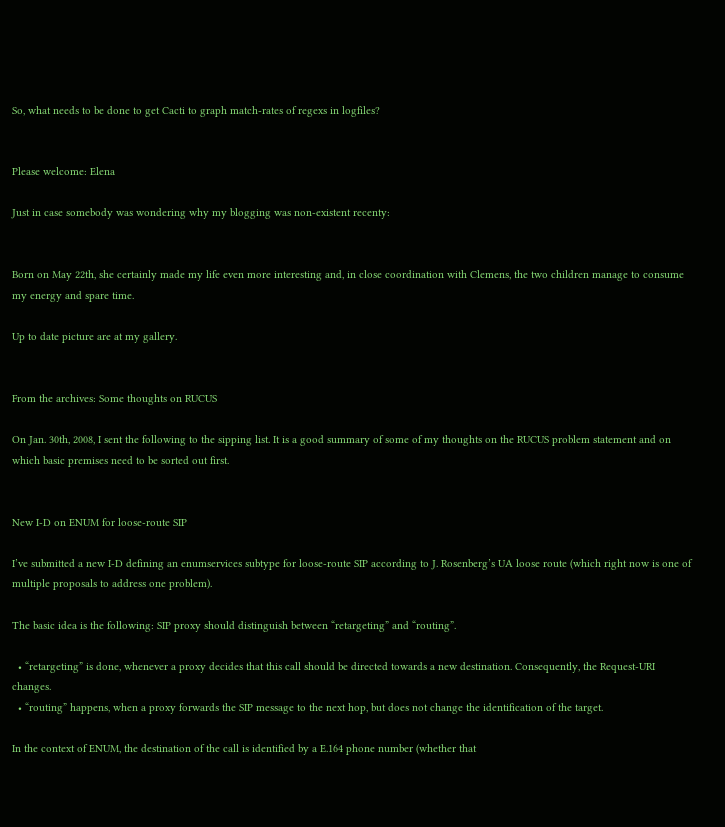So, what needs to be done to get Cacti to graph match-rates of regexs in logfiles?


Please welcome: Elena

Just in case somebody was wondering why my blogging was non-existent recenty:


Born on May 22th, she certainly made my life even more interesting and, in close coordination with Clemens, the two children manage to consume my energy and spare time.

Up to date picture are at my gallery.


From the archives: Some thoughts on RUCUS

On Jan. 30th, 2008, I sent the following to the sipping list. It is a good summary of some of my thoughts on the RUCUS problem statement and on which basic premises need to be sorted out first.


New I-D on ENUM for loose-route SIP

I’ve submitted a new I-D defining an enumservices subtype for loose-route SIP according to J. Rosenberg’s UA loose route (which right now is one of multiple proposals to address one problem).

The basic idea is the following: SIP proxy should distinguish between “retargeting” and “routing”.

  • “retargeting” is done, whenever a proxy decides that this call should be directed towards a new destination. Consequently, the Request-URI changes.
  • “routing” happens, when a proxy forwards the SIP message to the next hop, but does not change the identification of the target.

In the context of ENUM, the destination of the call is identified by a E.164 phone number (whether that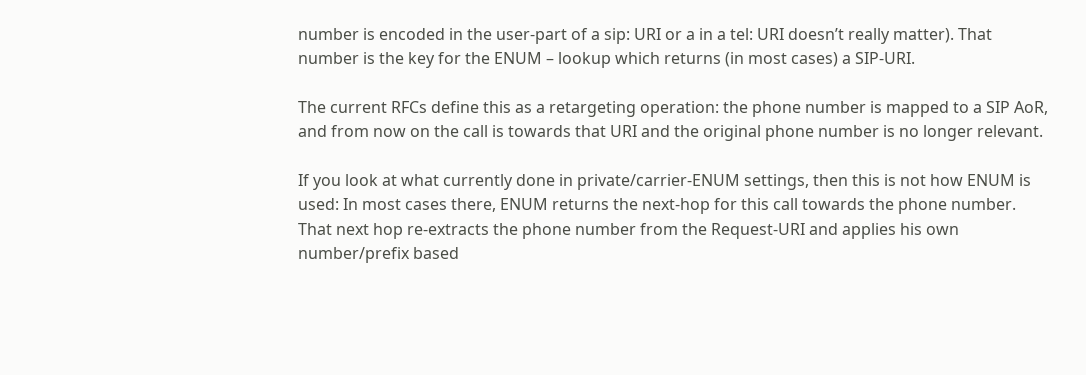number is encoded in the user-part of a sip: URI or a in a tel: URI doesn’t really matter). That number is the key for the ENUM – lookup which returns (in most cases) a SIP-URI.

The current RFCs define this as a retargeting operation: the phone number is mapped to a SIP AoR, and from now on the call is towards that URI and the original phone number is no longer relevant.

If you look at what currently done in private/carrier-ENUM settings, then this is not how ENUM is used: In most cases there, ENUM returns the next-hop for this call towards the phone number. That next hop re-extracts the phone number from the Request-URI and applies his own number/prefix based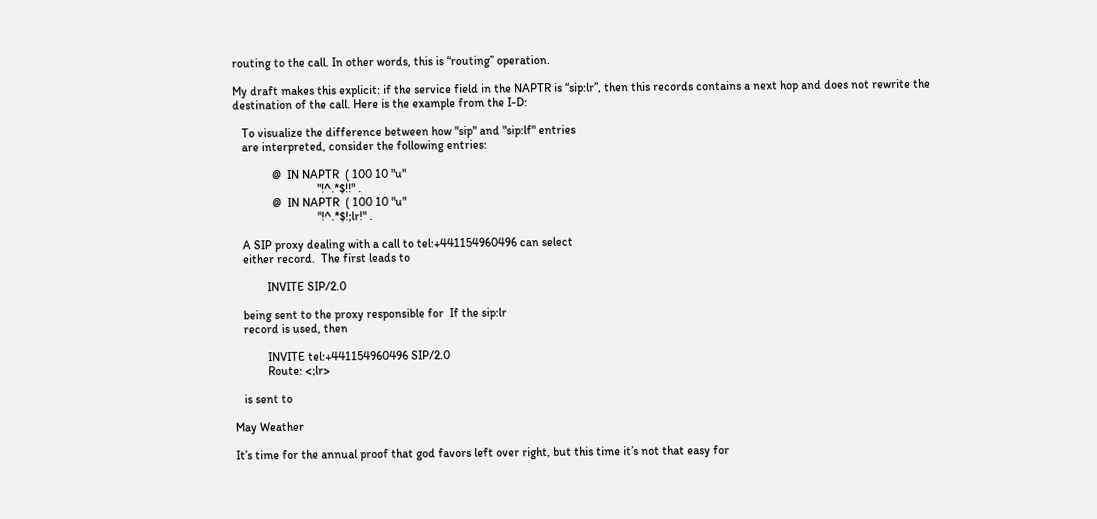routing to the call. In other words, this is “routing” operation.

My draft makes this explicit: if the service field in the NAPTR is “sip:lr”, then this records contains a next hop and does not rewrite the destination of the call. Here is the example from the I-D:

   To visualize the difference between how "sip" and "sip:lf" entries
   are interpreted, consider the following entries:

             @  IN NAPTR  ( 100 10 "u"
                            "!^.*$!!" .
             @  IN NAPTR  ( 100 10 "u"
                            "!^.*$!;lr!" .

   A SIP proxy dealing with a call to tel:+441154960496 can select
   either record.  The first leads to

           INVITE SIP/2.0

   being sent to the proxy responsible for  If the sip:lr
   record is used, then

           INVITE tel:+441154960496 SIP/2.0
           Route: <;lr>

   is sent to

May Weather

It’s time for the annual proof that god favors left over right, but this time it’s not that easy for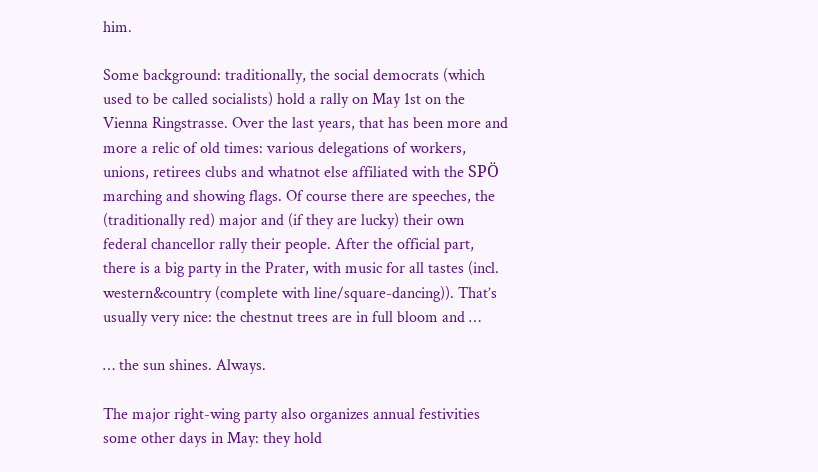him.

Some background: traditionally, the social democrats (which used to be called socialists) hold a rally on May 1st on the Vienna Ringstrasse. Over the last years, that has been more and more a relic of old times: various delegations of workers, unions, retirees clubs and whatnot else affiliated with the SPÖ marching and showing flags. Of course there are speeches, the (traditionally red) major and (if they are lucky) their own federal chancellor rally their people. After the official part, there is a big party in the Prater, with music for all tastes (incl. western&country (complete with line/square-dancing)). That’s usually very nice: the chestnut trees are in full bloom and …

… the sun shines. Always.

The major right-wing party also organizes annual festivities some other days in May: they hold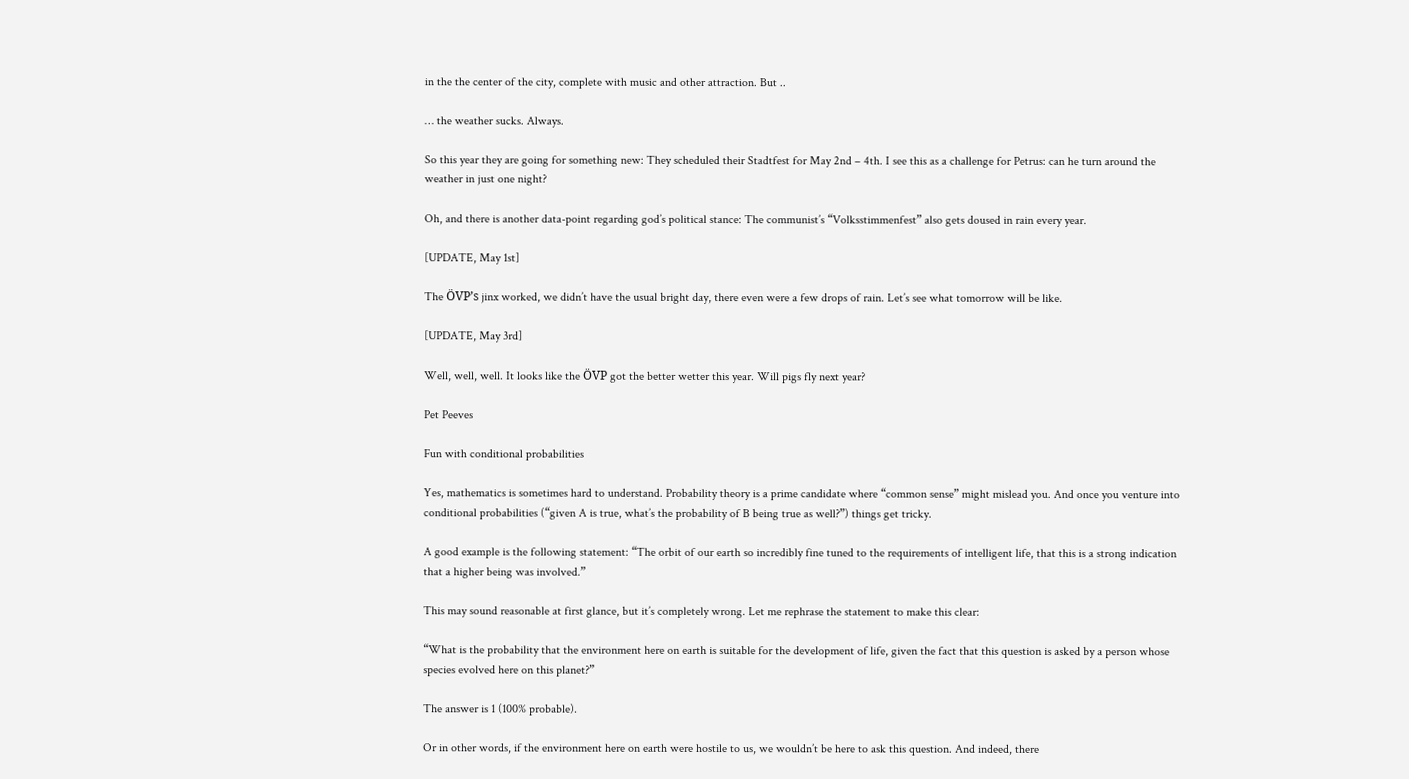in the the center of the city, complete with music and other attraction. But ..

… the weather sucks. Always.

So this year they are going for something new: They scheduled their Stadtfest for May 2nd – 4th. I see this as a challenge for Petrus: can he turn around the weather in just one night?

Oh, and there is another data-point regarding god’s political stance: The communist’s “Volksstimmenfest” also gets doused in rain every year.

[UPDATE, May 1st]

The ÖVP’s jinx worked, we didn’t have the usual bright day, there even were a few drops of rain. Let’s see what tomorrow will be like.

[UPDATE, May 3rd]

Well, well, well. It looks like the ÖVP got the better wetter this year. Will pigs fly next year?

Pet Peeves

Fun with conditional probabilities

Yes, mathematics is sometimes hard to understand. Probability theory is a prime candidate where “common sense” might mislead you. And once you venture into conditional probabilities (“given A is true, what’s the probability of B being true as well?”) things get tricky.

A good example is the following statement: “The orbit of our earth so incredibly fine tuned to the requirements of intelligent life, that this is a strong indication that a higher being was involved.”

This may sound reasonable at first glance, but it’s completely wrong. Let me rephrase the statement to make this clear:

“What is the probability that the environment here on earth is suitable for the development of life, given the fact that this question is asked by a person whose species evolved here on this planet?”

The answer is 1 (100% probable).

Or in other words, if the environment here on earth were hostile to us, we wouldn’t be here to ask this question. And indeed, there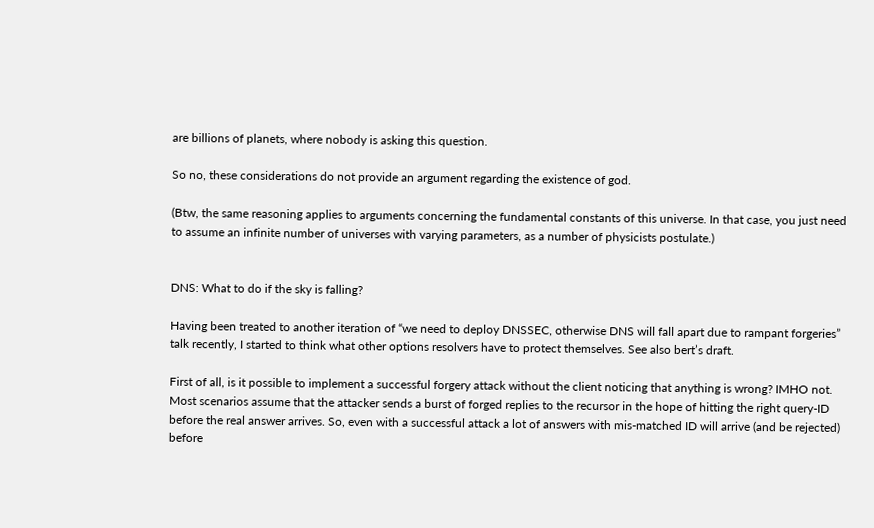are billions of planets, where nobody is asking this question.

So no, these considerations do not provide an argument regarding the existence of god.

(Btw, the same reasoning applies to arguments concerning the fundamental constants of this universe. In that case, you just need to assume an infinite number of universes with varying parameters, as a number of physicists postulate.)


DNS: What to do if the sky is falling?

Having been treated to another iteration of “we need to deploy DNSSEC, otherwise DNS will fall apart due to rampant forgeries” talk recently, I started to think what other options resolvers have to protect themselves. See also bert’s draft.

First of all, is it possible to implement a successful forgery attack without the client noticing that anything is wrong? IMHO not. Most scenarios assume that the attacker sends a burst of forged replies to the recursor in the hope of hitting the right query-ID before the real answer arrives. So, even with a successful attack a lot of answers with mis-matched ID will arrive (and be rejected) before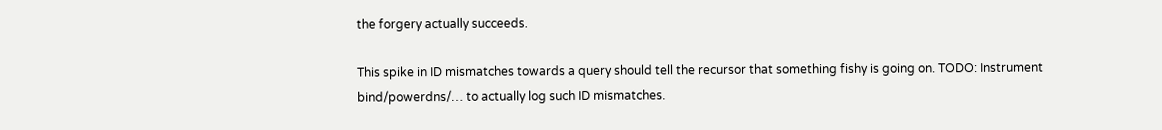the forgery actually succeeds.

This spike in ID mismatches towards a query should tell the recursor that something fishy is going on. TODO: Instrument bind/powerdns/… to actually log such ID mismatches.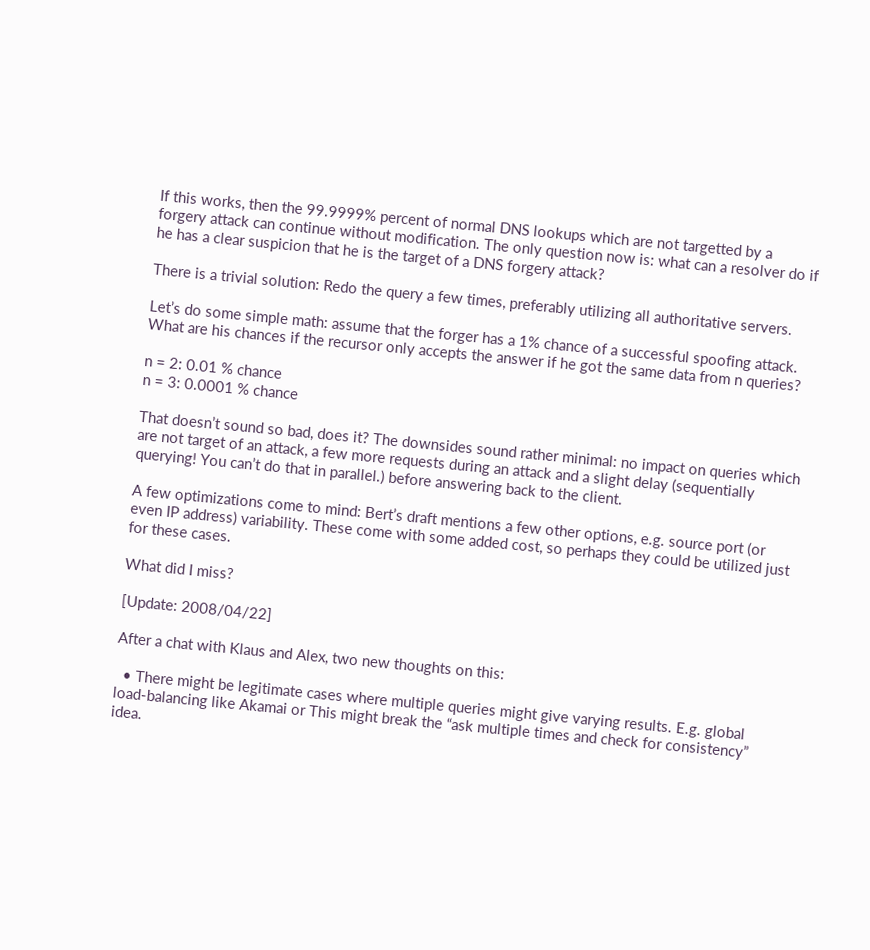If this works, then the 99.9999% percent of normal DNS lookups which are not targetted by a forgery attack can continue without modification. The only question now is: what can a resolver do if he has a clear suspicion that he is the target of a DNS forgery attack?

There is a trivial solution: Redo the query a few times, preferably utilizing all authoritative servers.

Let’s do some simple math: assume that the forger has a 1% chance of a successful spoofing attack. What are his chances if the recursor only accepts the answer if he got the same data from n queries?

n = 2: 0.01 % chance
n = 3: 0.0001 % chance

That doesn’t sound so bad, does it? The downsides sound rather minimal: no impact on queries which are not target of an attack, a few more requests during an attack and a slight delay (sequentially querying! You can’t do that in parallel.) before answering back to the client.

A few optimizations come to mind: Bert’s draft mentions a few other options, e.g. source port (or even IP address) variability. These come with some added cost, so perhaps they could be utilized just for these cases.

What did I miss?

[Update: 2008/04/22]

After a chat with Klaus and Alex, two new thoughts on this:

  • There might be legitimate cases where multiple queries might give varying results. E.g. global load-balancing like Akamai or This might break the “ask multiple times and check for consistency” idea.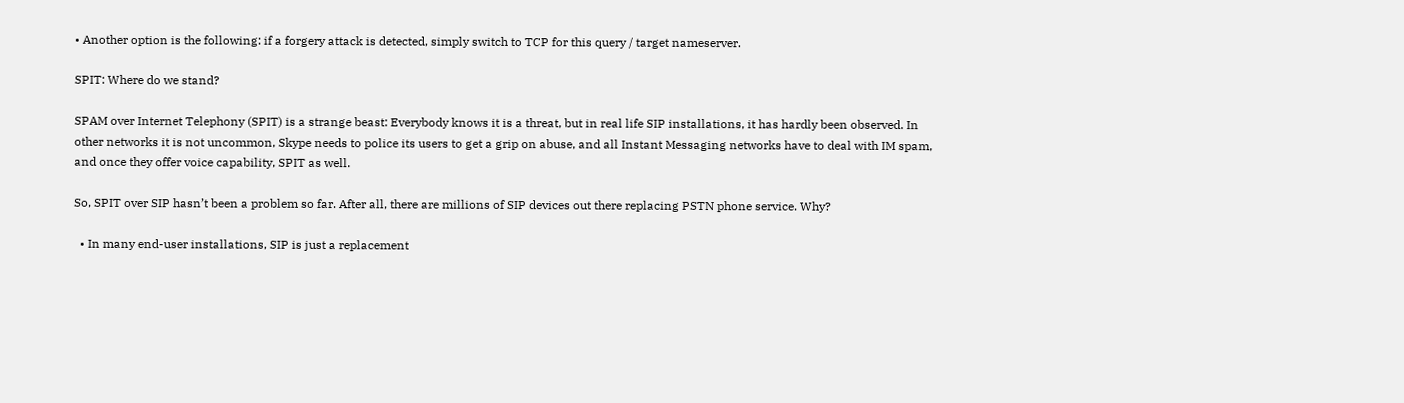• Another option is the following: if a forgery attack is detected, simply switch to TCP for this query / target nameserver.

SPIT: Where do we stand?

SPAM over Internet Telephony (SPIT) is a strange beast: Everybody knows it is a threat, but in real life SIP installations, it has hardly been observed. In other networks it is not uncommon, Skype needs to police its users to get a grip on abuse, and all Instant Messaging networks have to deal with IM spam, and once they offer voice capability, SPIT as well.

So, SPIT over SIP hasn’t been a problem so far. After all, there are millions of SIP devices out there replacing PSTN phone service. Why?

  • In many end-user installations, SIP is just a replacement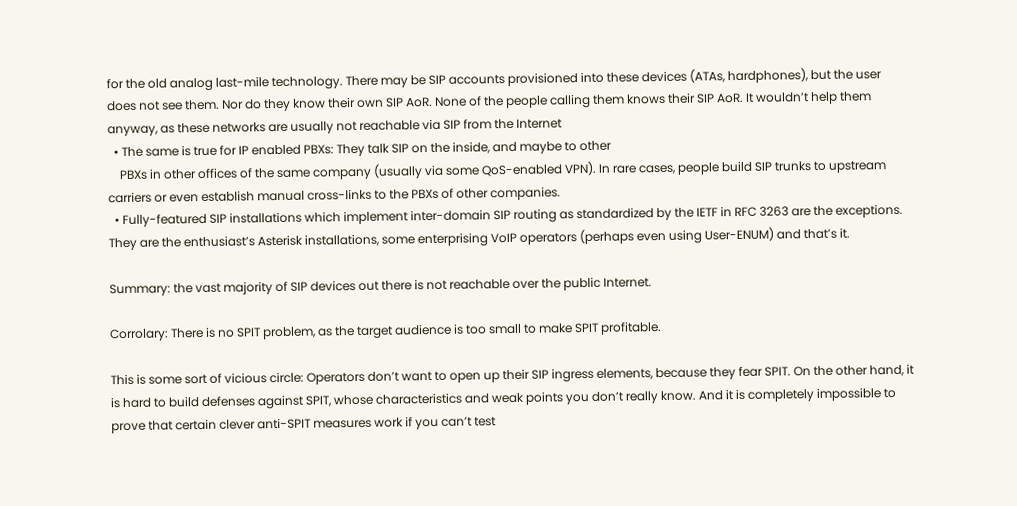for the old analog last-mile technology. There may be SIP accounts provisioned into these devices (ATAs, hardphones), but the user does not see them. Nor do they know their own SIP AoR. None of the people calling them knows their SIP AoR. It wouldn’t help them anyway, as these networks are usually not reachable via SIP from the Internet
  • The same is true for IP enabled PBXs: They talk SIP on the inside, and maybe to other
    PBXs in other offices of the same company (usually via some QoS-enabled VPN). In rare cases, people build SIP trunks to upstream carriers or even establish manual cross-links to the PBXs of other companies.
  • Fully-featured SIP installations which implement inter-domain SIP routing as standardized by the IETF in RFC 3263 are the exceptions. They are the enthusiast’s Asterisk installations, some enterprising VoIP operators (perhaps even using User-ENUM) and that’s it.

Summary: the vast majority of SIP devices out there is not reachable over the public Internet.

Corrolary: There is no SPIT problem, as the target audience is too small to make SPIT profitable.

This is some sort of vicious circle: Operators don’t want to open up their SIP ingress elements, because they fear SPIT. On the other hand, it is hard to build defenses against SPIT, whose characteristics and weak points you don’t really know. And it is completely impossible to prove that certain clever anti-SPIT measures work if you can’t test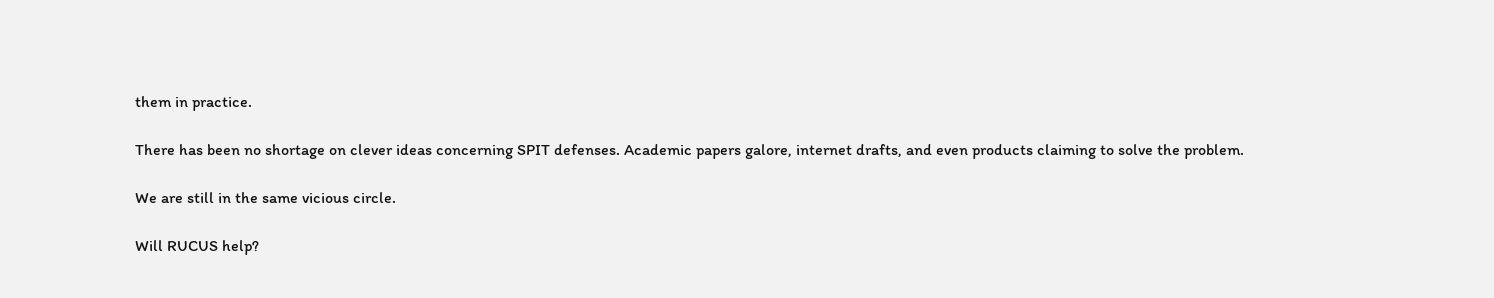them in practice.

There has been no shortage on clever ideas concerning SPIT defenses. Academic papers galore, internet drafts, and even products claiming to solve the problem.

We are still in the same vicious circle.

Will RUCUS help?